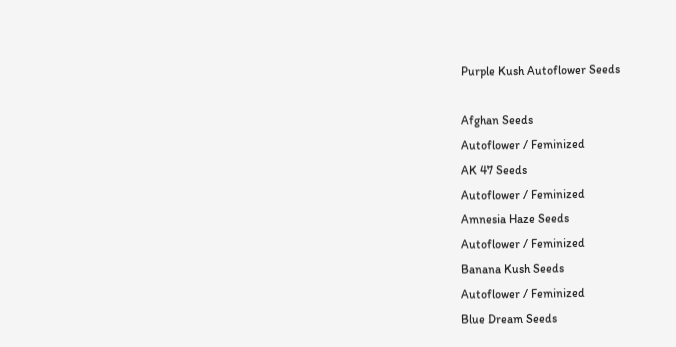Purple Kush Autoflower Seeds

Afghan Seeds
Autoflower / Feminized
AK 47 Seeds
Autoflower / Feminized
Amnesia Haze Seeds
Autoflower / Feminized
Banana Kush Seeds
Autoflower / Feminized
Blue Dream Seeds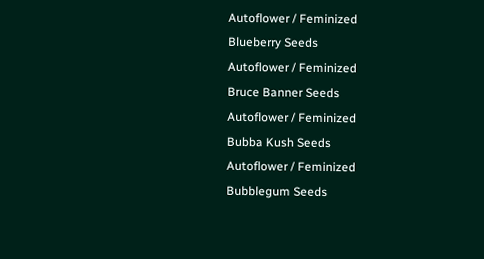Autoflower / Feminized
Blueberry Seeds
Autoflower / Feminized
Bruce Banner Seeds
Autoflower / Feminized
Bubba Kush Seeds
Autoflower / Feminized
Bubblegum Seeds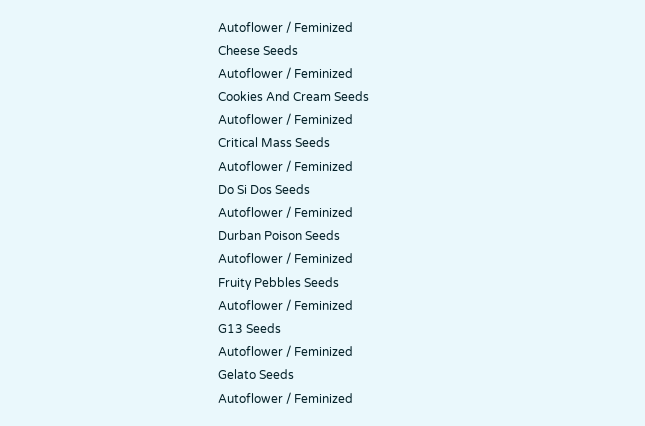Autoflower / Feminized
Cheese Seeds
Autoflower / Feminized
Cookies And Cream Seeds
Autoflower / Feminized
Critical Mass Seeds
Autoflower / Feminized
Do Si Dos Seeds
Autoflower / Feminized
Durban Poison Seeds
Autoflower / Feminized
Fruity Pebbles Seeds
Autoflower / Feminized
G13 Seeds
Autoflower / Feminized
Gelato Seeds
Autoflower / Feminized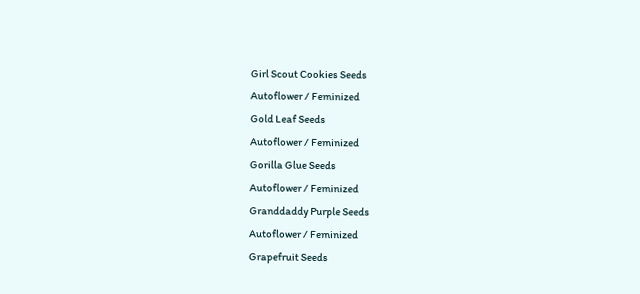Girl Scout Cookies Seeds
Autoflower / Feminized
Gold Leaf Seeds
Autoflower / Feminized
Gorilla Glue Seeds
Autoflower / Feminized
Granddaddy Purple Seeds
Autoflower / Feminized
Grapefruit Seeds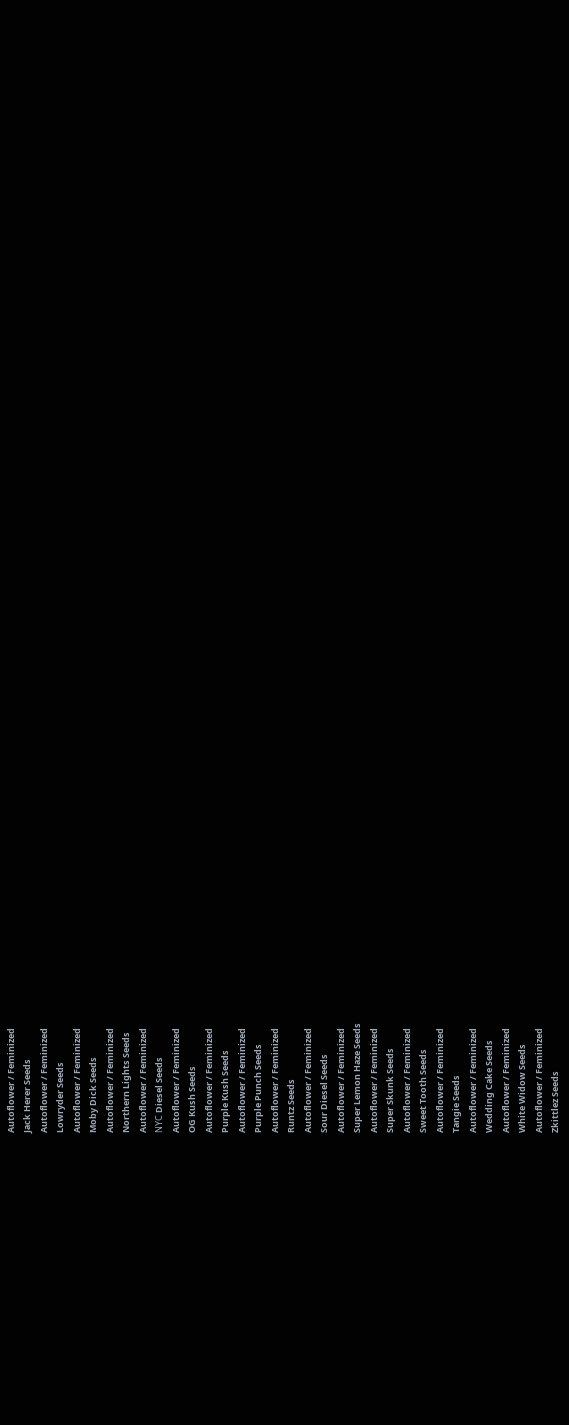Autoflower / Feminized
Jack Herer Seeds
Autoflower / Feminized
Lowryder Seeds
Autoflower / Feminized
Moby Dick Seeds
Autoflower / Feminized
Northern Lights Seeds
Autoflower / Feminized
NYС Diesel Seeds
Autoflower / Feminized
OG Kush Seeds
Autoflower / Feminized
Purple Kush Seeds
Autoflower / Feminized
Purple Punch Seeds
Autoflower / Feminized
Runtz Seeds
Autoflower / Feminized
Sour Diesel Seeds
Autoflower / Feminized
Super Lemon Haze Seeds
Autoflower / Feminized
Super Skunk Seeds
Autoflower / Feminized
Sweet Tooth Seeds
Autoflower / Feminized
Tangie Seeds
Autoflower / Feminized
Wedding Cake Seeds
Autoflower / Feminized
White Widow Seeds
Autoflower / Feminized
Zkittlez Seeds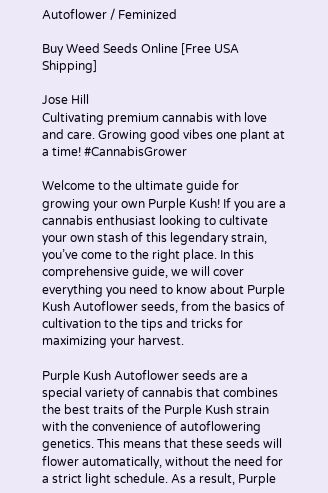Autoflower / Feminized

Buy Weed Seeds Online [Free USA Shipping]

Jose Hill
Cultivating premium cannabis with love and care. Growing good vibes one plant at a time! #CannabisGrower

Welcome to the ultimate guide for growing your own Purple Kush! If you are a cannabis enthusiast looking to cultivate your own stash of this legendary strain, you’ve come to the right place. In this comprehensive guide, we will cover everything you need to know about Purple Kush Autoflower seeds, from the basics of cultivation to the tips and tricks for maximizing your harvest.

Purple Kush Autoflower seeds are a special variety of cannabis that combines the best traits of the Purple Kush strain with the convenience of autoflowering genetics. This means that these seeds will flower automatically, without the need for a strict light schedule. As a result, Purple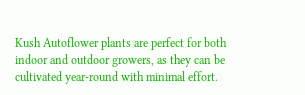Kush Autoflower plants are perfect for both indoor and outdoor growers, as they can be cultivated year-round with minimal effort.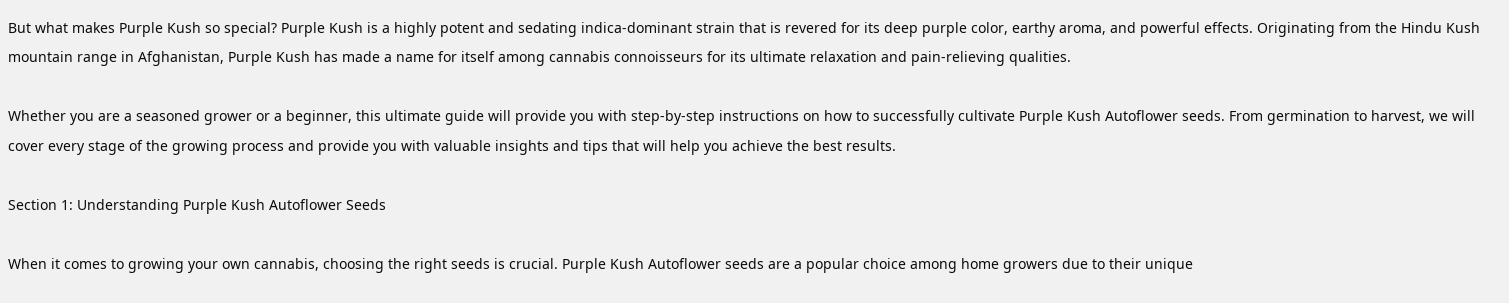But what makes Purple Kush so special? Purple Kush is a highly potent and sedating indica-dominant strain that is revered for its deep purple color, earthy aroma, and powerful effects. Originating from the Hindu Kush mountain range in Afghanistan, Purple Kush has made a name for itself among cannabis connoisseurs for its ultimate relaxation and pain-relieving qualities.

Whether you are a seasoned grower or a beginner, this ultimate guide will provide you with step-by-step instructions on how to successfully cultivate Purple Kush Autoflower seeds. From germination to harvest, we will cover every stage of the growing process and provide you with valuable insights and tips that will help you achieve the best results.

Section 1: Understanding Purple Kush Autoflower Seeds

When it comes to growing your own cannabis, choosing the right seeds is crucial. Purple Kush Autoflower seeds are a popular choice among home growers due to their unique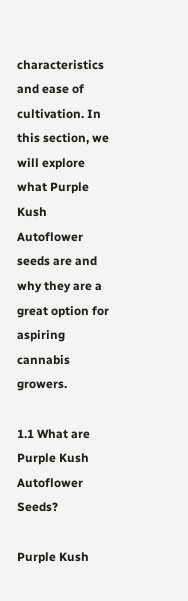characteristics and ease of cultivation. In this section, we will explore what Purple Kush Autoflower seeds are and why they are a great option for aspiring cannabis growers.

1.1 What are Purple Kush Autoflower Seeds?

Purple Kush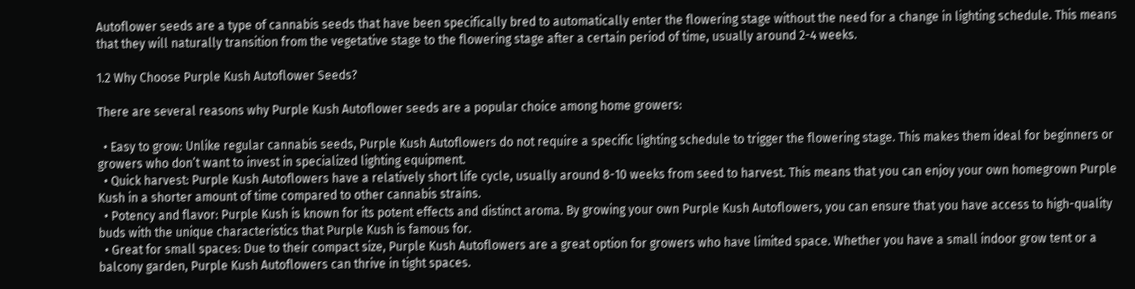Autoflower seeds are a type of cannabis seeds that have been specifically bred to automatically enter the flowering stage without the need for a change in lighting schedule. This means that they will naturally transition from the vegetative stage to the flowering stage after a certain period of time, usually around 2-4 weeks.

1.2 Why Choose Purple Kush Autoflower Seeds?

There are several reasons why Purple Kush Autoflower seeds are a popular choice among home growers:

  • Easy to grow: Unlike regular cannabis seeds, Purple Kush Autoflowers do not require a specific lighting schedule to trigger the flowering stage. This makes them ideal for beginners or growers who don’t want to invest in specialized lighting equipment.
  • Quick harvest: Purple Kush Autoflowers have a relatively short life cycle, usually around 8-10 weeks from seed to harvest. This means that you can enjoy your own homegrown Purple Kush in a shorter amount of time compared to other cannabis strains.
  • Potency and flavor: Purple Kush is known for its potent effects and distinct aroma. By growing your own Purple Kush Autoflowers, you can ensure that you have access to high-quality buds with the unique characteristics that Purple Kush is famous for.
  • Great for small spaces: Due to their compact size, Purple Kush Autoflowers are a great option for growers who have limited space. Whether you have a small indoor grow tent or a balcony garden, Purple Kush Autoflowers can thrive in tight spaces.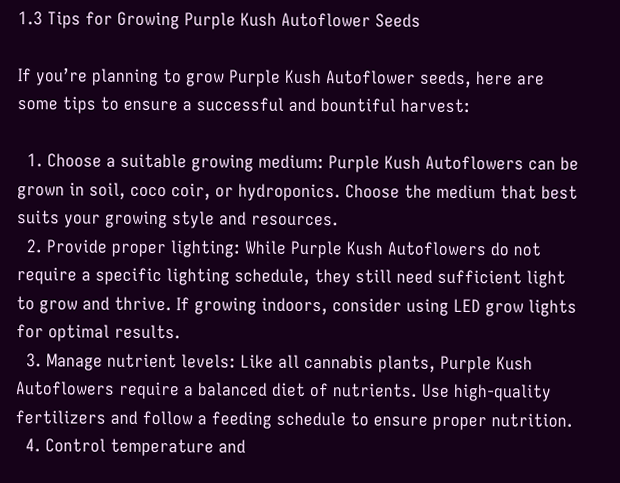1.3 Tips for Growing Purple Kush Autoflower Seeds

If you’re planning to grow Purple Kush Autoflower seeds, here are some tips to ensure a successful and bountiful harvest:

  1. Choose a suitable growing medium: Purple Kush Autoflowers can be grown in soil, coco coir, or hydroponics. Choose the medium that best suits your growing style and resources.
  2. Provide proper lighting: While Purple Kush Autoflowers do not require a specific lighting schedule, they still need sufficient light to grow and thrive. If growing indoors, consider using LED grow lights for optimal results.
  3. Manage nutrient levels: Like all cannabis plants, Purple Kush Autoflowers require a balanced diet of nutrients. Use high-quality fertilizers and follow a feeding schedule to ensure proper nutrition.
  4. Control temperature and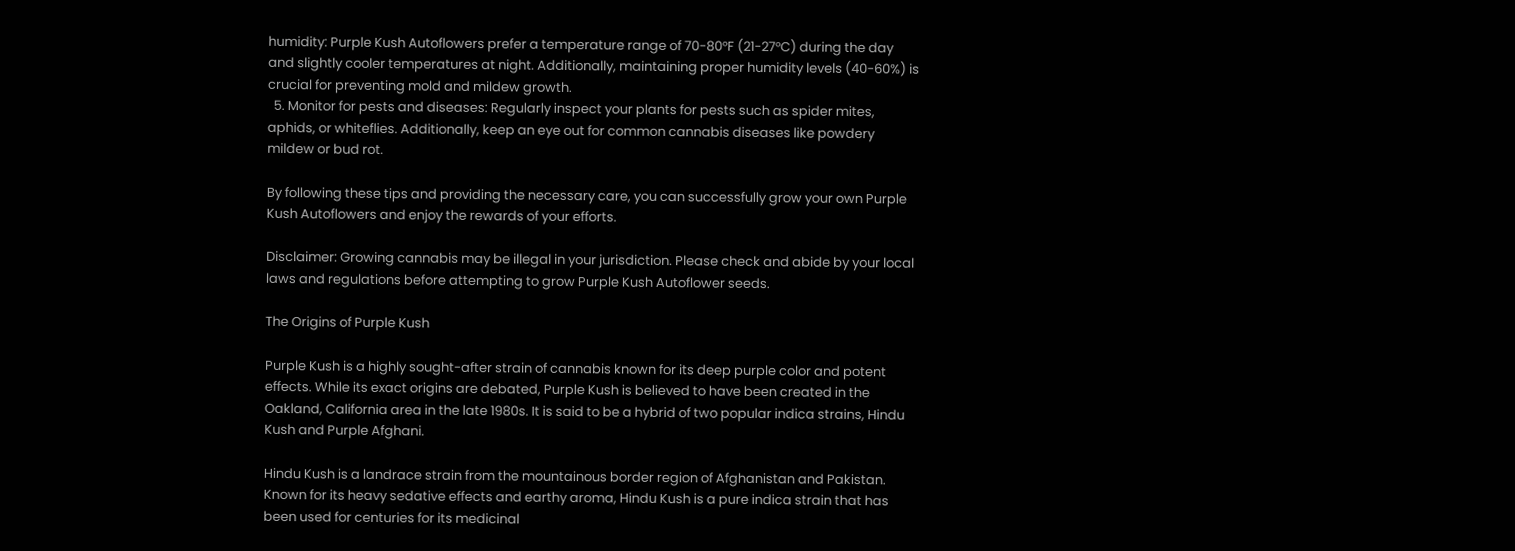humidity: Purple Kush Autoflowers prefer a temperature range of 70-80°F (21-27°C) during the day and slightly cooler temperatures at night. Additionally, maintaining proper humidity levels (40-60%) is crucial for preventing mold and mildew growth.
  5. Monitor for pests and diseases: Regularly inspect your plants for pests such as spider mites, aphids, or whiteflies. Additionally, keep an eye out for common cannabis diseases like powdery mildew or bud rot.

By following these tips and providing the necessary care, you can successfully grow your own Purple Kush Autoflowers and enjoy the rewards of your efforts.

Disclaimer: Growing cannabis may be illegal in your jurisdiction. Please check and abide by your local laws and regulations before attempting to grow Purple Kush Autoflower seeds.

The Origins of Purple Kush

Purple Kush is a highly sought-after strain of cannabis known for its deep purple color and potent effects. While its exact origins are debated, Purple Kush is believed to have been created in the Oakland, California area in the late 1980s. It is said to be a hybrid of two popular indica strains, Hindu Kush and Purple Afghani.

Hindu Kush is a landrace strain from the mountainous border region of Afghanistan and Pakistan. Known for its heavy sedative effects and earthy aroma, Hindu Kush is a pure indica strain that has been used for centuries for its medicinal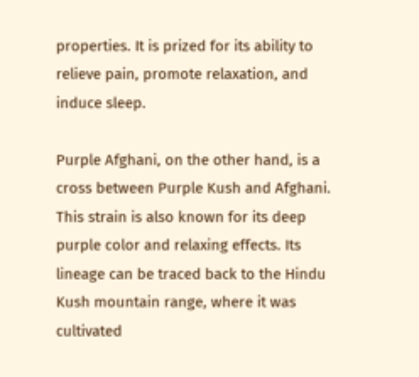properties. It is prized for its ability to relieve pain, promote relaxation, and induce sleep.

Purple Afghani, on the other hand, is a cross between Purple Kush and Afghani. This strain is also known for its deep purple color and relaxing effects. Its lineage can be traced back to the Hindu Kush mountain range, where it was cultivated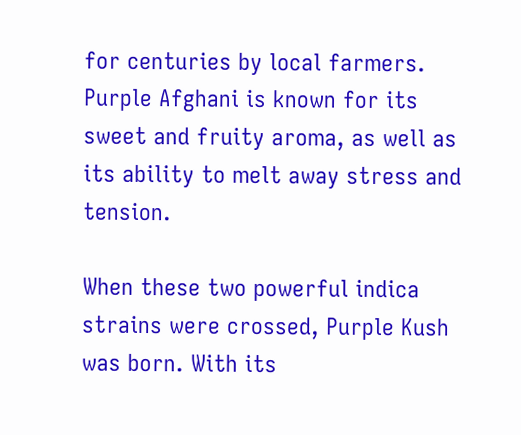for centuries by local farmers. Purple Afghani is known for its sweet and fruity aroma, as well as its ability to melt away stress and tension.

When these two powerful indica strains were crossed, Purple Kush was born. With its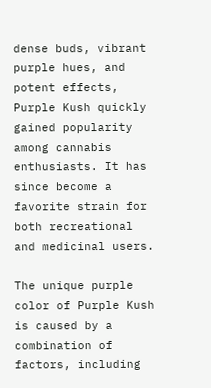dense buds, vibrant purple hues, and potent effects, Purple Kush quickly gained popularity among cannabis enthusiasts. It has since become a favorite strain for both recreational and medicinal users.

The unique purple color of Purple Kush is caused by a combination of factors, including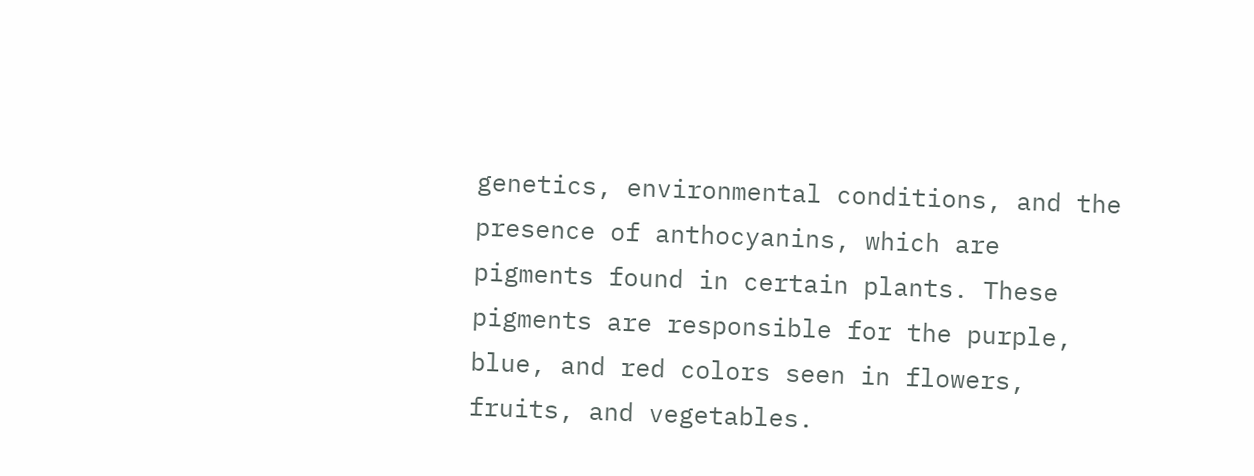genetics, environmental conditions, and the presence of anthocyanins, which are pigments found in certain plants. These pigments are responsible for the purple, blue, and red colors seen in flowers, fruits, and vegetables.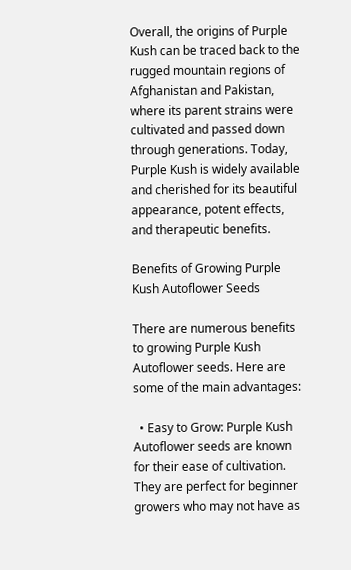Overall, the origins of Purple Kush can be traced back to the rugged mountain regions of Afghanistan and Pakistan, where its parent strains were cultivated and passed down through generations. Today, Purple Kush is widely available and cherished for its beautiful appearance, potent effects, and therapeutic benefits.

Benefits of Growing Purple Kush Autoflower Seeds

There are numerous benefits to growing Purple Kush Autoflower seeds. Here are some of the main advantages:

  • Easy to Grow: Purple Kush Autoflower seeds are known for their ease of cultivation. They are perfect for beginner growers who may not have as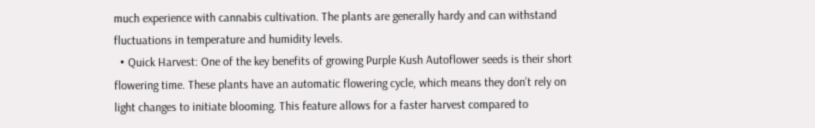much experience with cannabis cultivation. The plants are generally hardy and can withstand fluctuations in temperature and humidity levels.
  • Quick Harvest: One of the key benefits of growing Purple Kush Autoflower seeds is their short flowering time. These plants have an automatic flowering cycle, which means they don’t rely on light changes to initiate blooming. This feature allows for a faster harvest compared to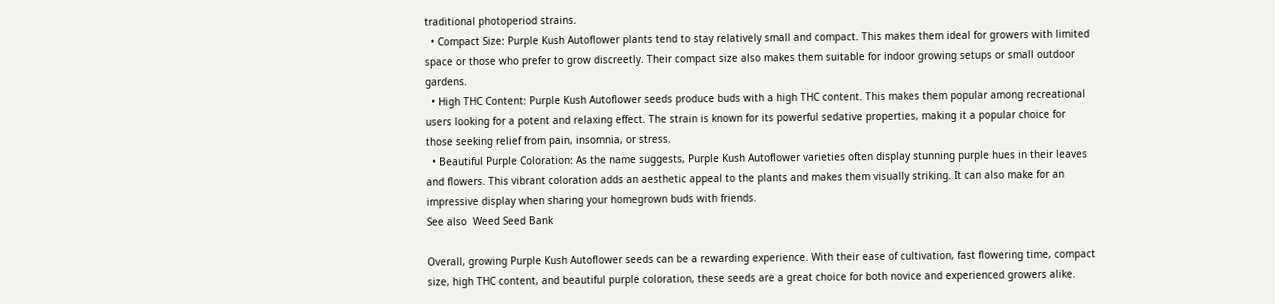traditional photoperiod strains.
  • Compact Size: Purple Kush Autoflower plants tend to stay relatively small and compact. This makes them ideal for growers with limited space or those who prefer to grow discreetly. Their compact size also makes them suitable for indoor growing setups or small outdoor gardens.
  • High THC Content: Purple Kush Autoflower seeds produce buds with a high THC content. This makes them popular among recreational users looking for a potent and relaxing effect. The strain is known for its powerful sedative properties, making it a popular choice for those seeking relief from pain, insomnia, or stress.
  • Beautiful Purple Coloration: As the name suggests, Purple Kush Autoflower varieties often display stunning purple hues in their leaves and flowers. This vibrant coloration adds an aesthetic appeal to the plants and makes them visually striking. It can also make for an impressive display when sharing your homegrown buds with friends.
See also  Weed Seed Bank

Overall, growing Purple Kush Autoflower seeds can be a rewarding experience. With their ease of cultivation, fast flowering time, compact size, high THC content, and beautiful purple coloration, these seeds are a great choice for both novice and experienced growers alike.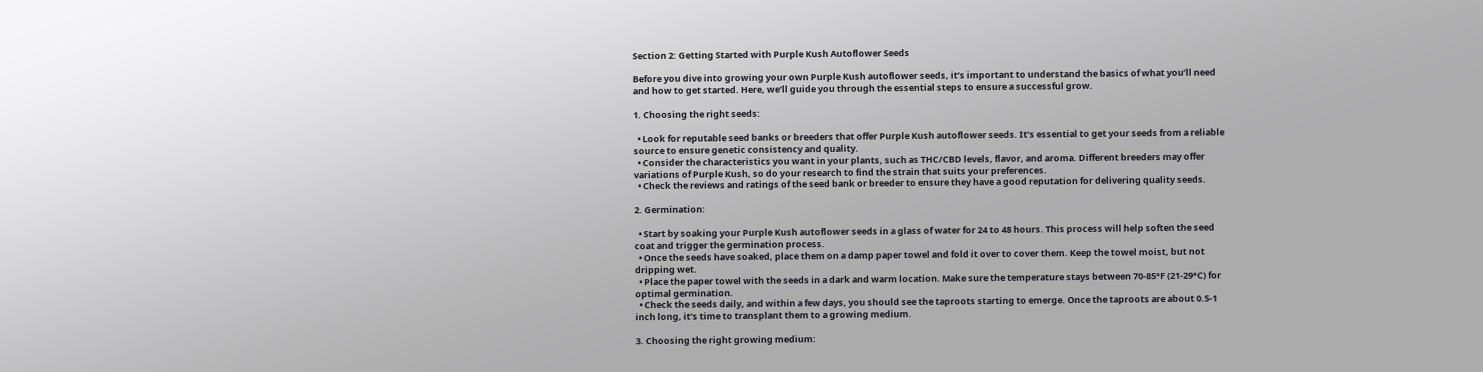Section 2: Getting Started with Purple Kush Autoflower Seeds

Before you dive into growing your own Purple Kush autoflower seeds, it’s important to understand the basics of what you’ll need and how to get started. Here, we’ll guide you through the essential steps to ensure a successful grow.

1. Choosing the right seeds:

  • Look for reputable seed banks or breeders that offer Purple Kush autoflower seeds. It’s essential to get your seeds from a reliable source to ensure genetic consistency and quality.
  • Consider the characteristics you want in your plants, such as THC/CBD levels, flavor, and aroma. Different breeders may offer variations of Purple Kush, so do your research to find the strain that suits your preferences.
  • Check the reviews and ratings of the seed bank or breeder to ensure they have a good reputation for delivering quality seeds.

2. Germination:

  • Start by soaking your Purple Kush autoflower seeds in a glass of water for 24 to 48 hours. This process will help soften the seed coat and trigger the germination process.
  • Once the seeds have soaked, place them on a damp paper towel and fold it over to cover them. Keep the towel moist, but not dripping wet.
  • Place the paper towel with the seeds in a dark and warm location. Make sure the temperature stays between 70-85°F (21-29°C) for optimal germination.
  • Check the seeds daily, and within a few days, you should see the taproots starting to emerge. Once the taproots are about 0.5-1 inch long, it’s time to transplant them to a growing medium.

3. Choosing the right growing medium: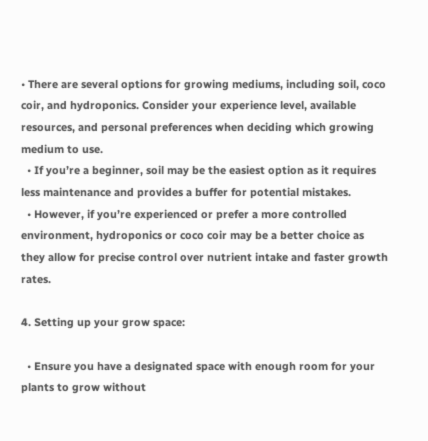• There are several options for growing mediums, including soil, coco coir, and hydroponics. Consider your experience level, available resources, and personal preferences when deciding which growing medium to use.
  • If you’re a beginner, soil may be the easiest option as it requires less maintenance and provides a buffer for potential mistakes.
  • However, if you’re experienced or prefer a more controlled environment, hydroponics or coco coir may be a better choice as they allow for precise control over nutrient intake and faster growth rates.

4. Setting up your grow space:

  • Ensure you have a designated space with enough room for your plants to grow without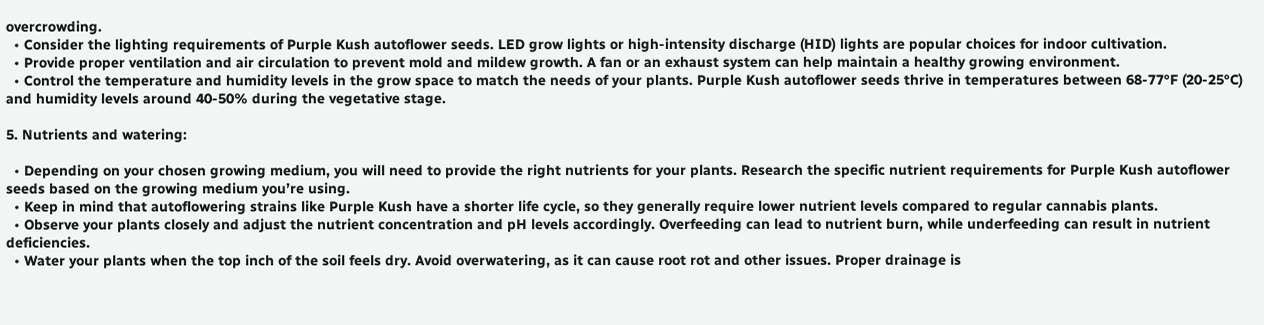overcrowding.
  • Consider the lighting requirements of Purple Kush autoflower seeds. LED grow lights or high-intensity discharge (HID) lights are popular choices for indoor cultivation.
  • Provide proper ventilation and air circulation to prevent mold and mildew growth. A fan or an exhaust system can help maintain a healthy growing environment.
  • Control the temperature and humidity levels in the grow space to match the needs of your plants. Purple Kush autoflower seeds thrive in temperatures between 68-77°F (20-25°C) and humidity levels around 40-50% during the vegetative stage.

5. Nutrients and watering:

  • Depending on your chosen growing medium, you will need to provide the right nutrients for your plants. Research the specific nutrient requirements for Purple Kush autoflower seeds based on the growing medium you’re using.
  • Keep in mind that autoflowering strains like Purple Kush have a shorter life cycle, so they generally require lower nutrient levels compared to regular cannabis plants.
  • Observe your plants closely and adjust the nutrient concentration and pH levels accordingly. Overfeeding can lead to nutrient burn, while underfeeding can result in nutrient deficiencies.
  • Water your plants when the top inch of the soil feels dry. Avoid overwatering, as it can cause root rot and other issues. Proper drainage is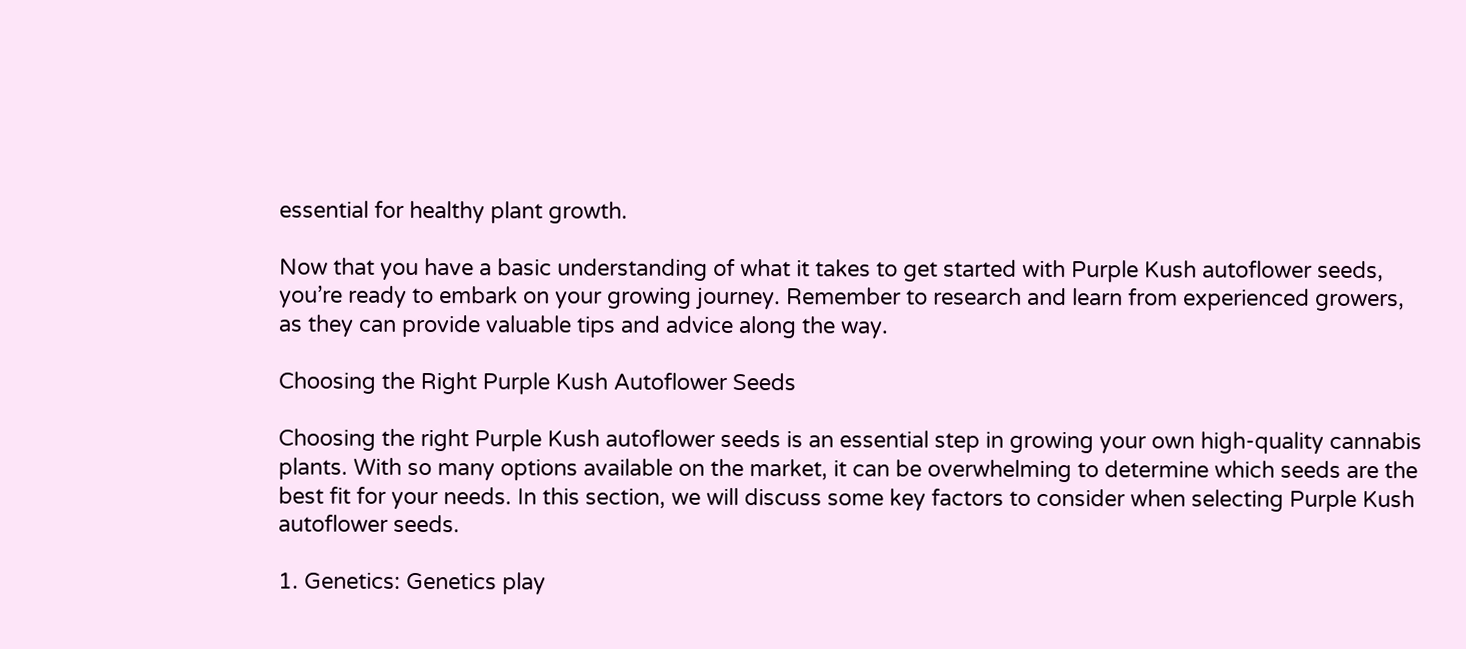essential for healthy plant growth.

Now that you have a basic understanding of what it takes to get started with Purple Kush autoflower seeds, you’re ready to embark on your growing journey. Remember to research and learn from experienced growers, as they can provide valuable tips and advice along the way.

Choosing the Right Purple Kush Autoflower Seeds

Choosing the right Purple Kush autoflower seeds is an essential step in growing your own high-quality cannabis plants. With so many options available on the market, it can be overwhelming to determine which seeds are the best fit for your needs. In this section, we will discuss some key factors to consider when selecting Purple Kush autoflower seeds.

1. Genetics: Genetics play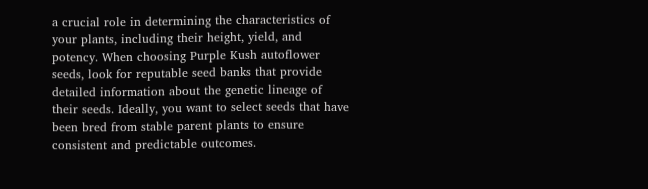a crucial role in determining the characteristics of your plants, including their height, yield, and potency. When choosing Purple Kush autoflower seeds, look for reputable seed banks that provide detailed information about the genetic lineage of their seeds. Ideally, you want to select seeds that have been bred from stable parent plants to ensure consistent and predictable outcomes.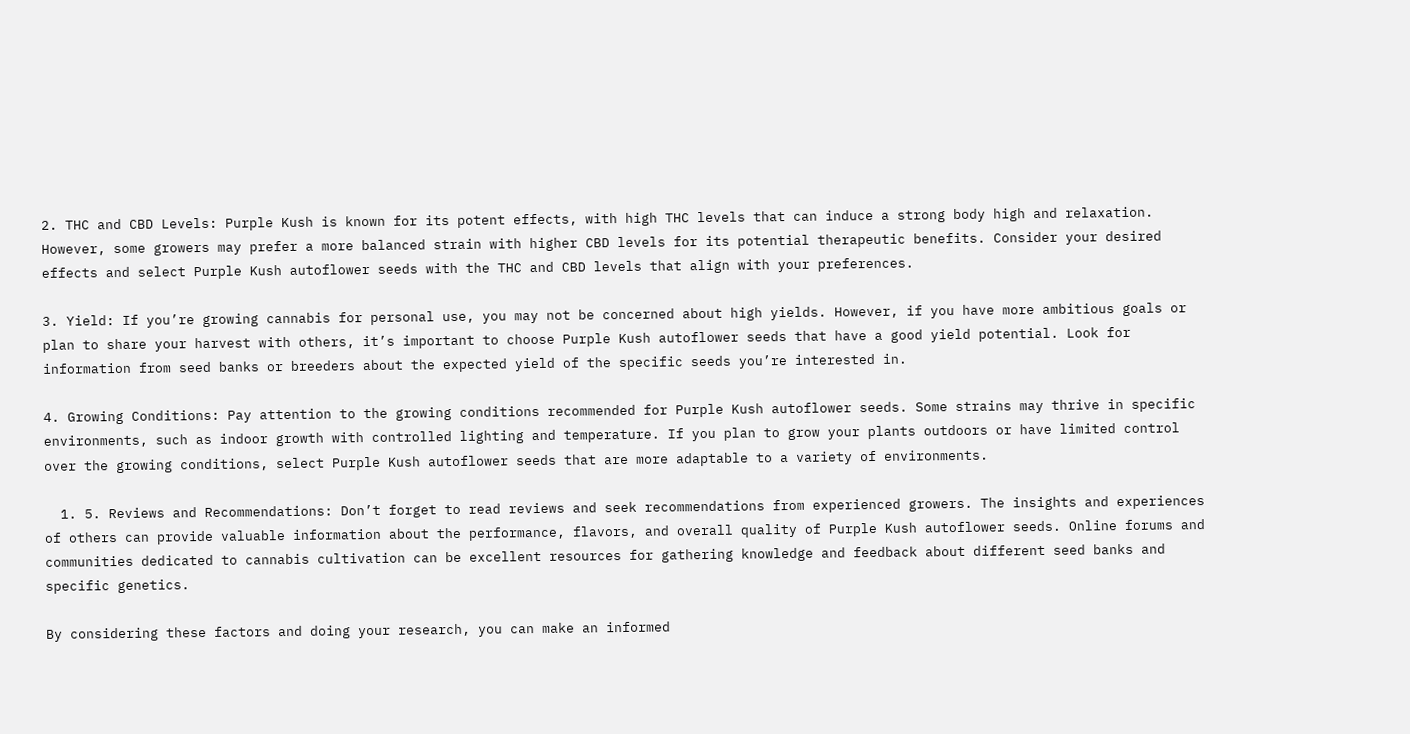2. THC and CBD Levels: Purple Kush is known for its potent effects, with high THC levels that can induce a strong body high and relaxation. However, some growers may prefer a more balanced strain with higher CBD levels for its potential therapeutic benefits. Consider your desired effects and select Purple Kush autoflower seeds with the THC and CBD levels that align with your preferences.

3. Yield: If you’re growing cannabis for personal use, you may not be concerned about high yields. However, if you have more ambitious goals or plan to share your harvest with others, it’s important to choose Purple Kush autoflower seeds that have a good yield potential. Look for information from seed banks or breeders about the expected yield of the specific seeds you’re interested in.

4. Growing Conditions: Pay attention to the growing conditions recommended for Purple Kush autoflower seeds. Some strains may thrive in specific environments, such as indoor growth with controlled lighting and temperature. If you plan to grow your plants outdoors or have limited control over the growing conditions, select Purple Kush autoflower seeds that are more adaptable to a variety of environments.

  1. 5. Reviews and Recommendations: Don’t forget to read reviews and seek recommendations from experienced growers. The insights and experiences of others can provide valuable information about the performance, flavors, and overall quality of Purple Kush autoflower seeds. Online forums and communities dedicated to cannabis cultivation can be excellent resources for gathering knowledge and feedback about different seed banks and specific genetics.

By considering these factors and doing your research, you can make an informed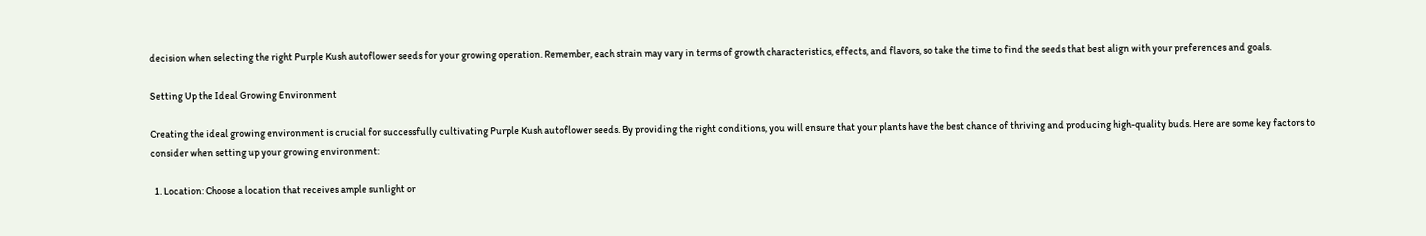decision when selecting the right Purple Kush autoflower seeds for your growing operation. Remember, each strain may vary in terms of growth characteristics, effects, and flavors, so take the time to find the seeds that best align with your preferences and goals.

Setting Up the Ideal Growing Environment

Creating the ideal growing environment is crucial for successfully cultivating Purple Kush autoflower seeds. By providing the right conditions, you will ensure that your plants have the best chance of thriving and producing high-quality buds. Here are some key factors to consider when setting up your growing environment:

  1. Location: Choose a location that receives ample sunlight or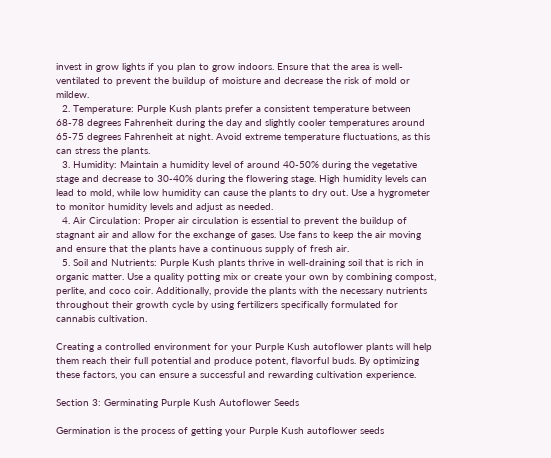invest in grow lights if you plan to grow indoors. Ensure that the area is well-ventilated to prevent the buildup of moisture and decrease the risk of mold or mildew.
  2. Temperature: Purple Kush plants prefer a consistent temperature between 68-78 degrees Fahrenheit during the day and slightly cooler temperatures around 65-75 degrees Fahrenheit at night. Avoid extreme temperature fluctuations, as this can stress the plants.
  3. Humidity: Maintain a humidity level of around 40-50% during the vegetative stage and decrease to 30-40% during the flowering stage. High humidity levels can lead to mold, while low humidity can cause the plants to dry out. Use a hygrometer to monitor humidity levels and adjust as needed.
  4. Air Circulation: Proper air circulation is essential to prevent the buildup of stagnant air and allow for the exchange of gases. Use fans to keep the air moving and ensure that the plants have a continuous supply of fresh air.
  5. Soil and Nutrients: Purple Kush plants thrive in well-draining soil that is rich in organic matter. Use a quality potting mix or create your own by combining compost, perlite, and coco coir. Additionally, provide the plants with the necessary nutrients throughout their growth cycle by using fertilizers specifically formulated for cannabis cultivation.

Creating a controlled environment for your Purple Kush autoflower plants will help them reach their full potential and produce potent, flavorful buds. By optimizing these factors, you can ensure a successful and rewarding cultivation experience.

Section 3: Germinating Purple Kush Autoflower Seeds

Germination is the process of getting your Purple Kush autoflower seeds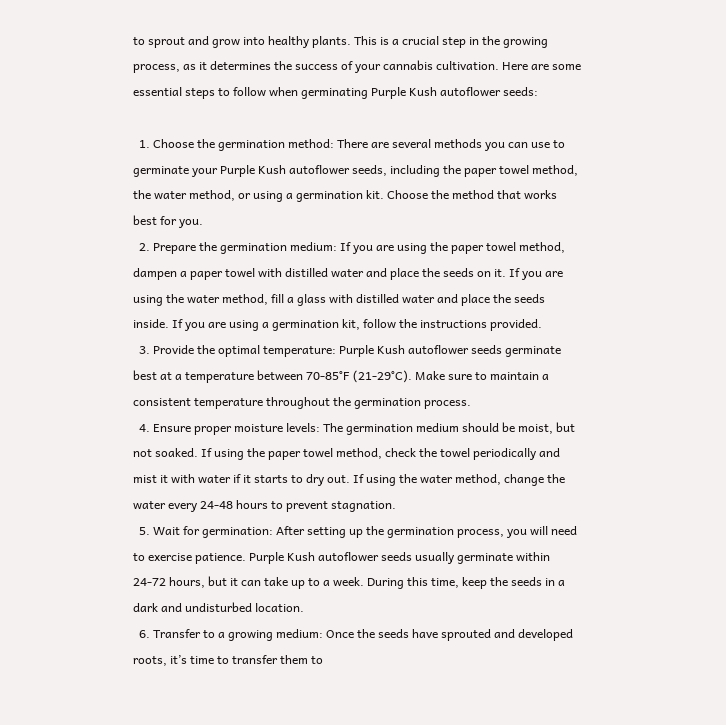to sprout and grow into healthy plants. This is a crucial step in the growing process, as it determines the success of your cannabis cultivation. Here are some essential steps to follow when germinating Purple Kush autoflower seeds:

  1. Choose the germination method: There are several methods you can use to germinate your Purple Kush autoflower seeds, including the paper towel method, the water method, or using a germination kit. Choose the method that works best for you.
  2. Prepare the germination medium: If you are using the paper towel method, dampen a paper towel with distilled water and place the seeds on it. If you are using the water method, fill a glass with distilled water and place the seeds inside. If you are using a germination kit, follow the instructions provided.
  3. Provide the optimal temperature: Purple Kush autoflower seeds germinate best at a temperature between 70-85°F (21-29°C). Make sure to maintain a consistent temperature throughout the germination process.
  4. Ensure proper moisture levels: The germination medium should be moist, but not soaked. If using the paper towel method, check the towel periodically and mist it with water if it starts to dry out. If using the water method, change the water every 24-48 hours to prevent stagnation.
  5. Wait for germination: After setting up the germination process, you will need to exercise patience. Purple Kush autoflower seeds usually germinate within 24-72 hours, but it can take up to a week. During this time, keep the seeds in a dark and undisturbed location.
  6. Transfer to a growing medium: Once the seeds have sprouted and developed roots, it’s time to transfer them to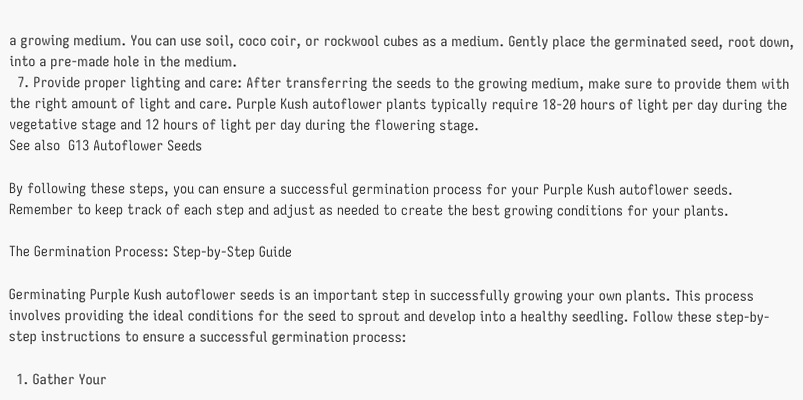a growing medium. You can use soil, coco coir, or rockwool cubes as a medium. Gently place the germinated seed, root down, into a pre-made hole in the medium.
  7. Provide proper lighting and care: After transferring the seeds to the growing medium, make sure to provide them with the right amount of light and care. Purple Kush autoflower plants typically require 18-20 hours of light per day during the vegetative stage and 12 hours of light per day during the flowering stage.
See also  G13 Autoflower Seeds

By following these steps, you can ensure a successful germination process for your Purple Kush autoflower seeds. Remember to keep track of each step and adjust as needed to create the best growing conditions for your plants.

The Germination Process: Step-by-Step Guide

Germinating Purple Kush autoflower seeds is an important step in successfully growing your own plants. This process involves providing the ideal conditions for the seed to sprout and develop into a healthy seedling. Follow these step-by-step instructions to ensure a successful germination process:

  1. Gather Your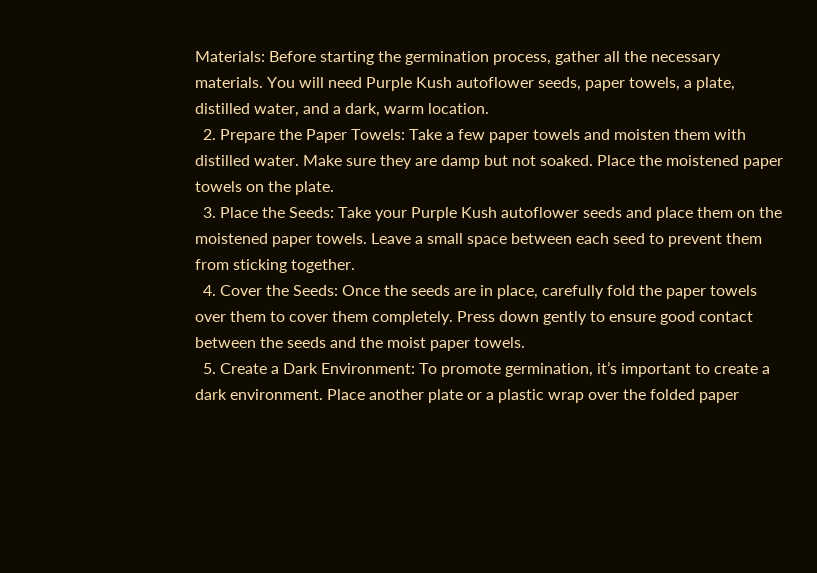Materials: Before starting the germination process, gather all the necessary materials. You will need Purple Kush autoflower seeds, paper towels, a plate, distilled water, and a dark, warm location.
  2. Prepare the Paper Towels: Take a few paper towels and moisten them with distilled water. Make sure they are damp but not soaked. Place the moistened paper towels on the plate.
  3. Place the Seeds: Take your Purple Kush autoflower seeds and place them on the moistened paper towels. Leave a small space between each seed to prevent them from sticking together.
  4. Cover the Seeds: Once the seeds are in place, carefully fold the paper towels over them to cover them completely. Press down gently to ensure good contact between the seeds and the moist paper towels.
  5. Create a Dark Environment: To promote germination, it’s important to create a dark environment. Place another plate or a plastic wrap over the folded paper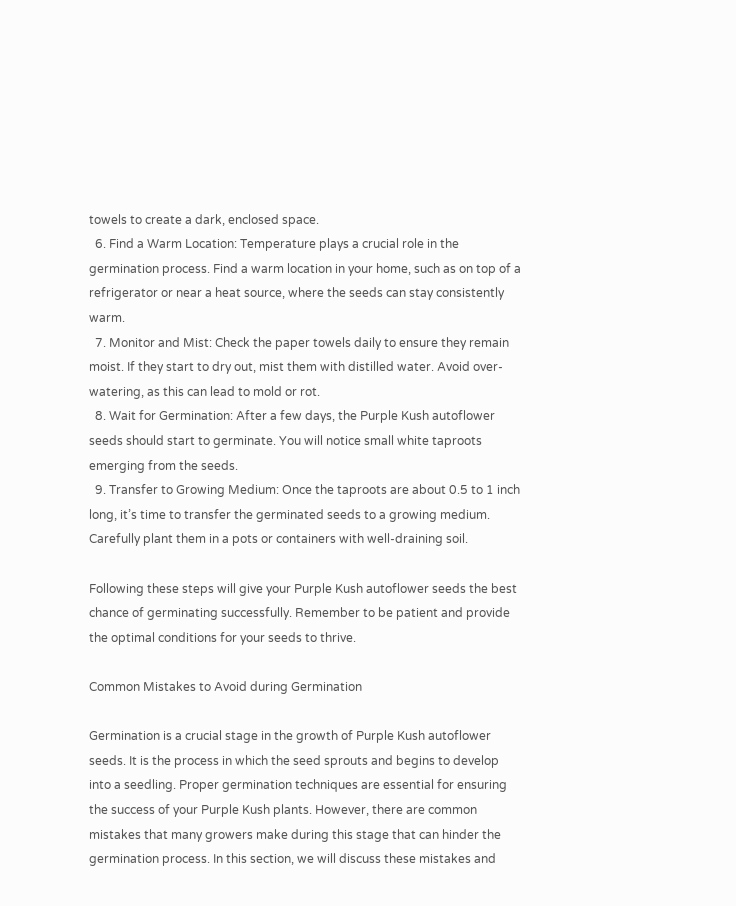towels to create a dark, enclosed space.
  6. Find a Warm Location: Temperature plays a crucial role in the germination process. Find a warm location in your home, such as on top of a refrigerator or near a heat source, where the seeds can stay consistently warm.
  7. Monitor and Mist: Check the paper towels daily to ensure they remain moist. If they start to dry out, mist them with distilled water. Avoid over-watering, as this can lead to mold or rot.
  8. Wait for Germination: After a few days, the Purple Kush autoflower seeds should start to germinate. You will notice small white taproots emerging from the seeds.
  9. Transfer to Growing Medium: Once the taproots are about 0.5 to 1 inch long, it’s time to transfer the germinated seeds to a growing medium. Carefully plant them in a pots or containers with well-draining soil.

Following these steps will give your Purple Kush autoflower seeds the best chance of germinating successfully. Remember to be patient and provide the optimal conditions for your seeds to thrive.

Common Mistakes to Avoid during Germination

Germination is a crucial stage in the growth of Purple Kush autoflower seeds. It is the process in which the seed sprouts and begins to develop into a seedling. Proper germination techniques are essential for ensuring the success of your Purple Kush plants. However, there are common mistakes that many growers make during this stage that can hinder the germination process. In this section, we will discuss these mistakes and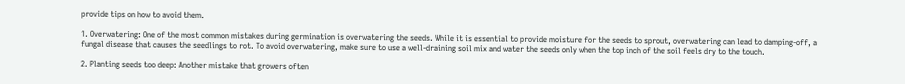provide tips on how to avoid them.

1. Overwatering: One of the most common mistakes during germination is overwatering the seeds. While it is essential to provide moisture for the seeds to sprout, overwatering can lead to damping-off, a fungal disease that causes the seedlings to rot. To avoid overwatering, make sure to use a well-draining soil mix and water the seeds only when the top inch of the soil feels dry to the touch.

2. Planting seeds too deep: Another mistake that growers often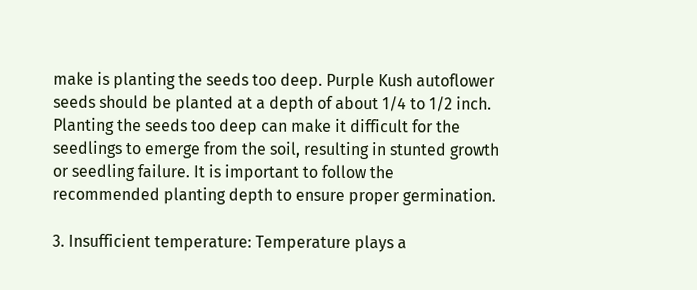make is planting the seeds too deep. Purple Kush autoflower seeds should be planted at a depth of about 1/4 to 1/2 inch. Planting the seeds too deep can make it difficult for the seedlings to emerge from the soil, resulting in stunted growth or seedling failure. It is important to follow the recommended planting depth to ensure proper germination.

3. Insufficient temperature: Temperature plays a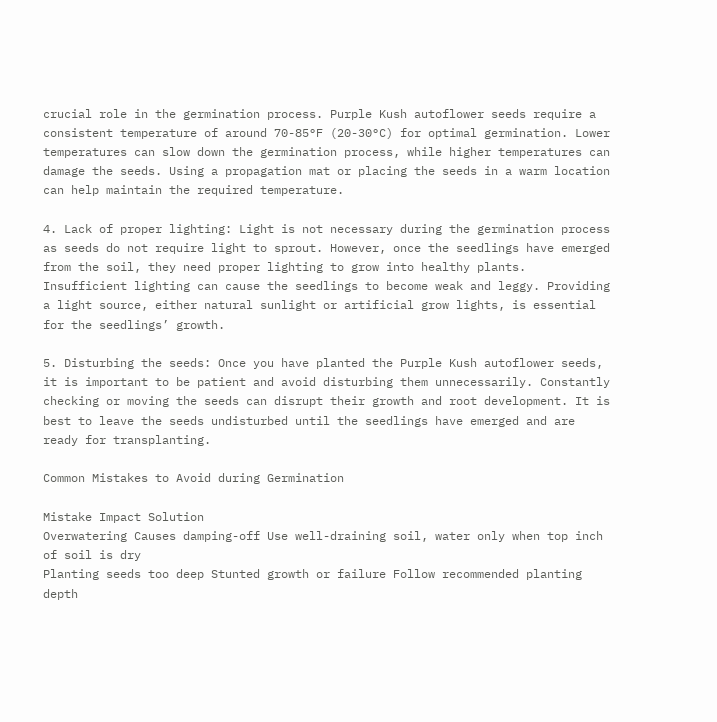crucial role in the germination process. Purple Kush autoflower seeds require a consistent temperature of around 70-85°F (20-30°C) for optimal germination. Lower temperatures can slow down the germination process, while higher temperatures can damage the seeds. Using a propagation mat or placing the seeds in a warm location can help maintain the required temperature.

4. Lack of proper lighting: Light is not necessary during the germination process as seeds do not require light to sprout. However, once the seedlings have emerged from the soil, they need proper lighting to grow into healthy plants. Insufficient lighting can cause the seedlings to become weak and leggy. Providing a light source, either natural sunlight or artificial grow lights, is essential for the seedlings’ growth.

5. Disturbing the seeds: Once you have planted the Purple Kush autoflower seeds, it is important to be patient and avoid disturbing them unnecessarily. Constantly checking or moving the seeds can disrupt their growth and root development. It is best to leave the seeds undisturbed until the seedlings have emerged and are ready for transplanting.

Common Mistakes to Avoid during Germination

Mistake Impact Solution
Overwatering Causes damping-off Use well-draining soil, water only when top inch of soil is dry
Planting seeds too deep Stunted growth or failure Follow recommended planting depth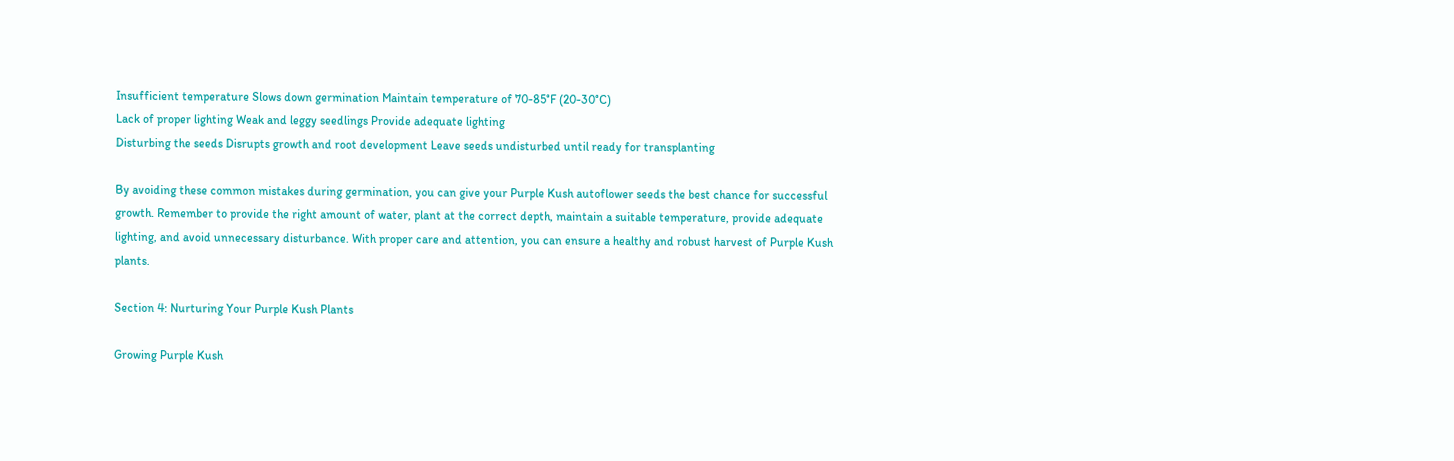Insufficient temperature Slows down germination Maintain temperature of 70-85°F (20-30°C)
Lack of proper lighting Weak and leggy seedlings Provide adequate lighting
Disturbing the seeds Disrupts growth and root development Leave seeds undisturbed until ready for transplanting

By avoiding these common mistakes during germination, you can give your Purple Kush autoflower seeds the best chance for successful growth. Remember to provide the right amount of water, plant at the correct depth, maintain a suitable temperature, provide adequate lighting, and avoid unnecessary disturbance. With proper care and attention, you can ensure a healthy and robust harvest of Purple Kush plants.

Section 4: Nurturing Your Purple Kush Plants

Growing Purple Kush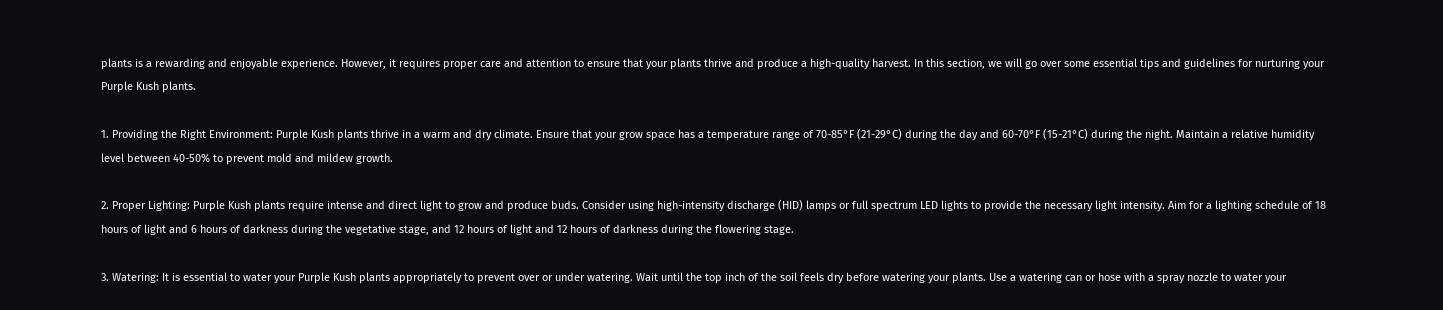plants is a rewarding and enjoyable experience. However, it requires proper care and attention to ensure that your plants thrive and produce a high-quality harvest. In this section, we will go over some essential tips and guidelines for nurturing your Purple Kush plants.

1. Providing the Right Environment: Purple Kush plants thrive in a warm and dry climate. Ensure that your grow space has a temperature range of 70-85°F (21-29°C) during the day and 60-70°F (15-21°C) during the night. Maintain a relative humidity level between 40-50% to prevent mold and mildew growth.

2. Proper Lighting: Purple Kush plants require intense and direct light to grow and produce buds. Consider using high-intensity discharge (HID) lamps or full spectrum LED lights to provide the necessary light intensity. Aim for a lighting schedule of 18 hours of light and 6 hours of darkness during the vegetative stage, and 12 hours of light and 12 hours of darkness during the flowering stage.

3. Watering: It is essential to water your Purple Kush plants appropriately to prevent over or under watering. Wait until the top inch of the soil feels dry before watering your plants. Use a watering can or hose with a spray nozzle to water your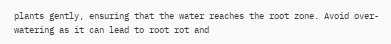plants gently, ensuring that the water reaches the root zone. Avoid over-watering as it can lead to root rot and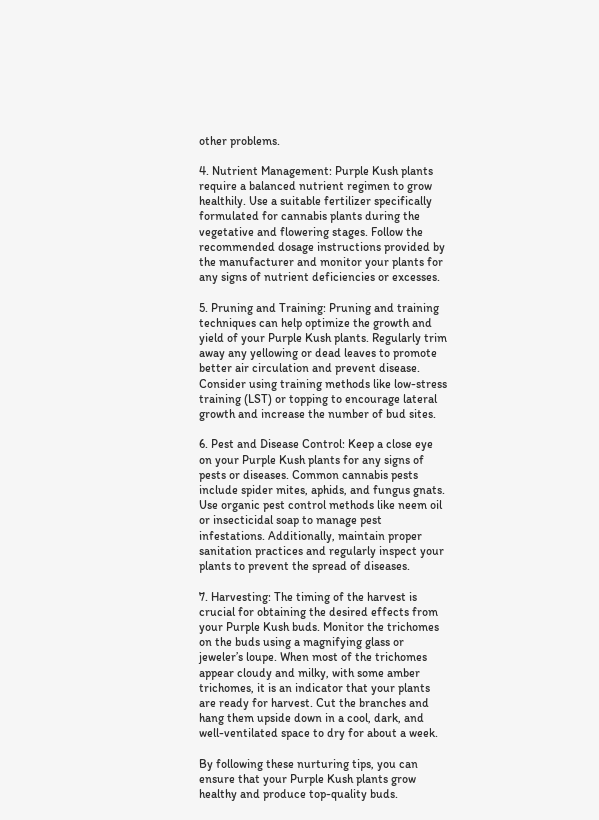other problems.

4. Nutrient Management: Purple Kush plants require a balanced nutrient regimen to grow healthily. Use a suitable fertilizer specifically formulated for cannabis plants during the vegetative and flowering stages. Follow the recommended dosage instructions provided by the manufacturer and monitor your plants for any signs of nutrient deficiencies or excesses.

5. Pruning and Training: Pruning and training techniques can help optimize the growth and yield of your Purple Kush plants. Regularly trim away any yellowing or dead leaves to promote better air circulation and prevent disease. Consider using training methods like low-stress training (LST) or topping to encourage lateral growth and increase the number of bud sites.

6. Pest and Disease Control: Keep a close eye on your Purple Kush plants for any signs of pests or diseases. Common cannabis pests include spider mites, aphids, and fungus gnats. Use organic pest control methods like neem oil or insecticidal soap to manage pest infestations. Additionally, maintain proper sanitation practices and regularly inspect your plants to prevent the spread of diseases.

7. Harvesting: The timing of the harvest is crucial for obtaining the desired effects from your Purple Kush buds. Monitor the trichomes on the buds using a magnifying glass or jeweler’s loupe. When most of the trichomes appear cloudy and milky, with some amber trichomes, it is an indicator that your plants are ready for harvest. Cut the branches and hang them upside down in a cool, dark, and well-ventilated space to dry for about a week.

By following these nurturing tips, you can ensure that your Purple Kush plants grow healthy and produce top-quality buds.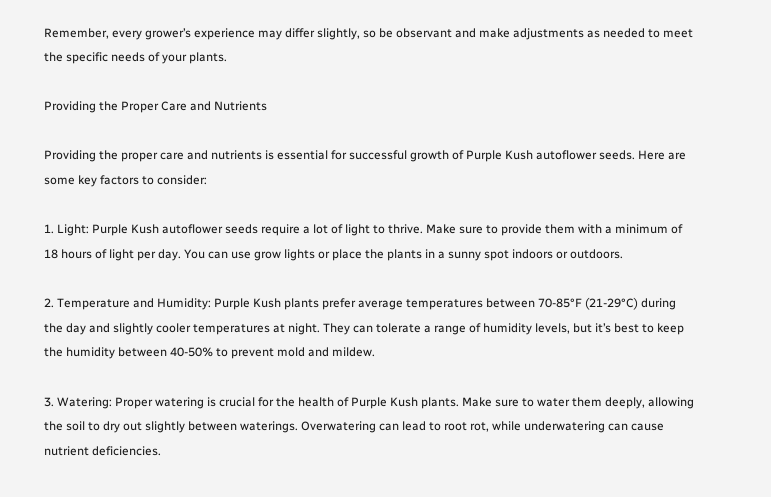Remember, every grower’s experience may differ slightly, so be observant and make adjustments as needed to meet the specific needs of your plants.

Providing the Proper Care and Nutrients

Providing the proper care and nutrients is essential for successful growth of Purple Kush autoflower seeds. Here are some key factors to consider:

1. Light: Purple Kush autoflower seeds require a lot of light to thrive. Make sure to provide them with a minimum of 18 hours of light per day. You can use grow lights or place the plants in a sunny spot indoors or outdoors.

2. Temperature and Humidity: Purple Kush plants prefer average temperatures between 70-85°F (21-29°C) during the day and slightly cooler temperatures at night. They can tolerate a range of humidity levels, but it’s best to keep the humidity between 40-50% to prevent mold and mildew.

3. Watering: Proper watering is crucial for the health of Purple Kush plants. Make sure to water them deeply, allowing the soil to dry out slightly between waterings. Overwatering can lead to root rot, while underwatering can cause nutrient deficiencies.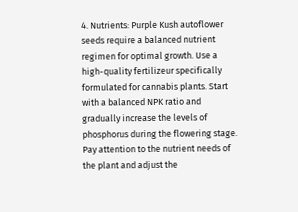4. Nutrients: Purple Kush autoflower seeds require a balanced nutrient regimen for optimal growth. Use a high-quality fertilizeur specifically formulated for cannabis plants. Start with a balanced NPK ratio and gradually increase the levels of phosphorus during the flowering stage. Pay attention to the nutrient needs of the plant and adjust the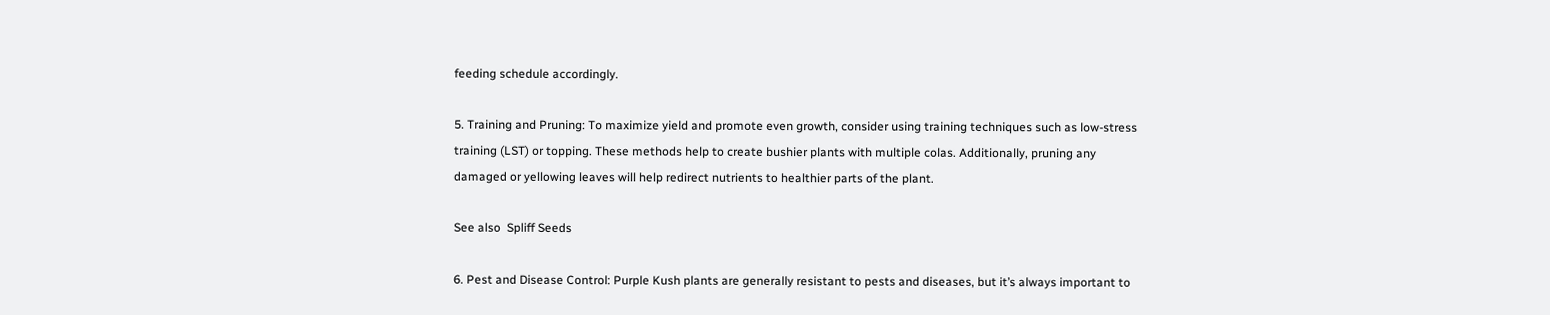feeding schedule accordingly.

5. Training and Pruning: To maximize yield and promote even growth, consider using training techniques such as low-stress training (LST) or topping. These methods help to create bushier plants with multiple colas. Additionally, pruning any damaged or yellowing leaves will help redirect nutrients to healthier parts of the plant.

See also  Spliff Seeds

6. Pest and Disease Control: Purple Kush plants are generally resistant to pests and diseases, but it’s always important to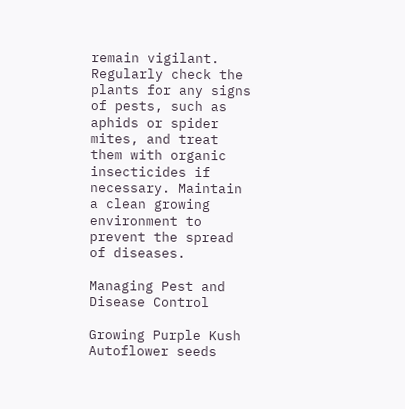remain vigilant. Regularly check the plants for any signs of pests, such as aphids or spider mites, and treat them with organic insecticides if necessary. Maintain a clean growing environment to prevent the spread of diseases.

Managing Pest and Disease Control

Growing Purple Kush Autoflower seeds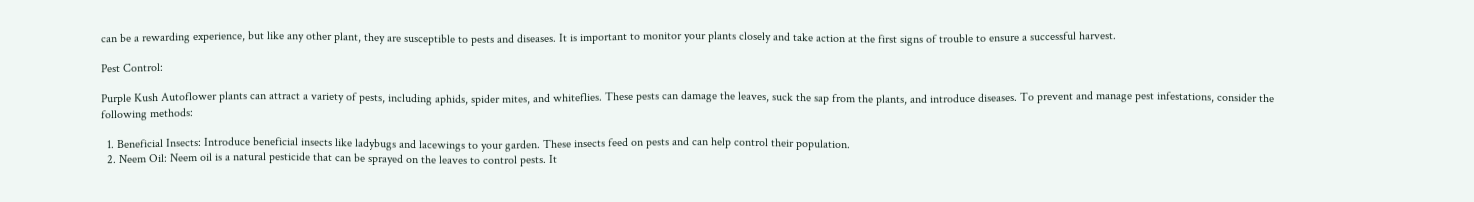can be a rewarding experience, but like any other plant, they are susceptible to pests and diseases. It is important to monitor your plants closely and take action at the first signs of trouble to ensure a successful harvest.

Pest Control:

Purple Kush Autoflower plants can attract a variety of pests, including aphids, spider mites, and whiteflies. These pests can damage the leaves, suck the sap from the plants, and introduce diseases. To prevent and manage pest infestations, consider the following methods:

  1. Beneficial Insects: Introduce beneficial insects like ladybugs and lacewings to your garden. These insects feed on pests and can help control their population.
  2. Neem Oil: Neem oil is a natural pesticide that can be sprayed on the leaves to control pests. It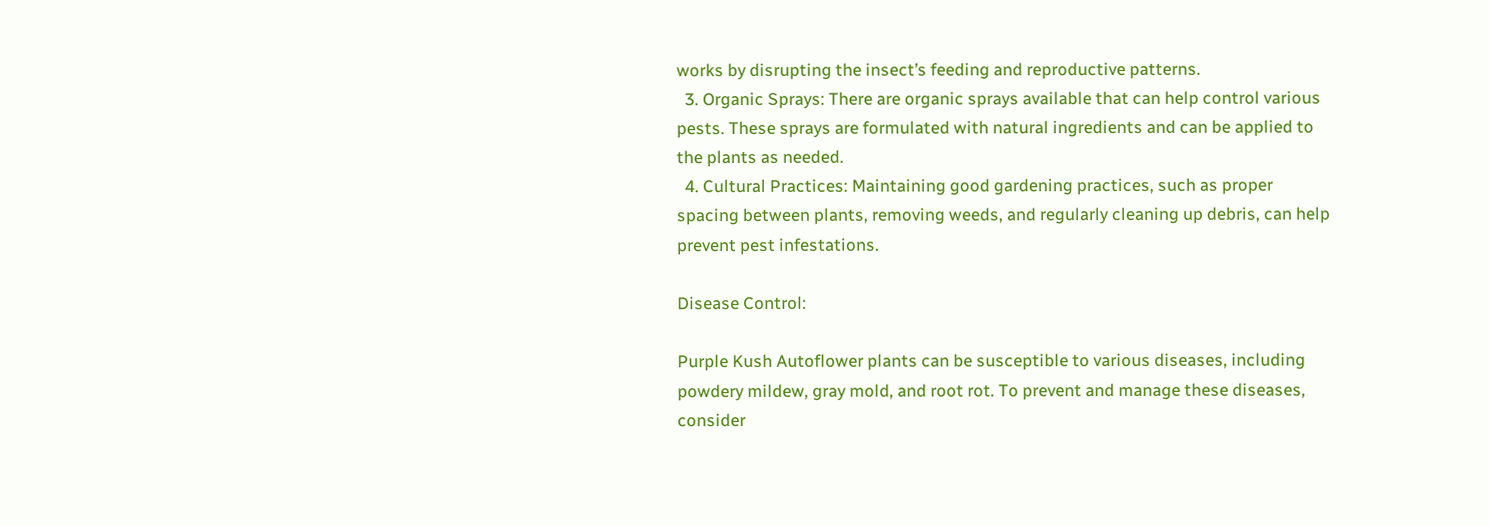works by disrupting the insect’s feeding and reproductive patterns.
  3. Organic Sprays: There are organic sprays available that can help control various pests. These sprays are formulated with natural ingredients and can be applied to the plants as needed.
  4. Cultural Practices: Maintaining good gardening practices, such as proper spacing between plants, removing weeds, and regularly cleaning up debris, can help prevent pest infestations.

Disease Control:

Purple Kush Autoflower plants can be susceptible to various diseases, including powdery mildew, gray mold, and root rot. To prevent and manage these diseases, consider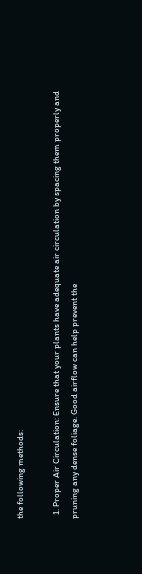the following methods:

  1. Proper Air Circulation: Ensure that your plants have adequate air circulation by spacing them properly and pruning any dense foliage. Good airflow can help prevent the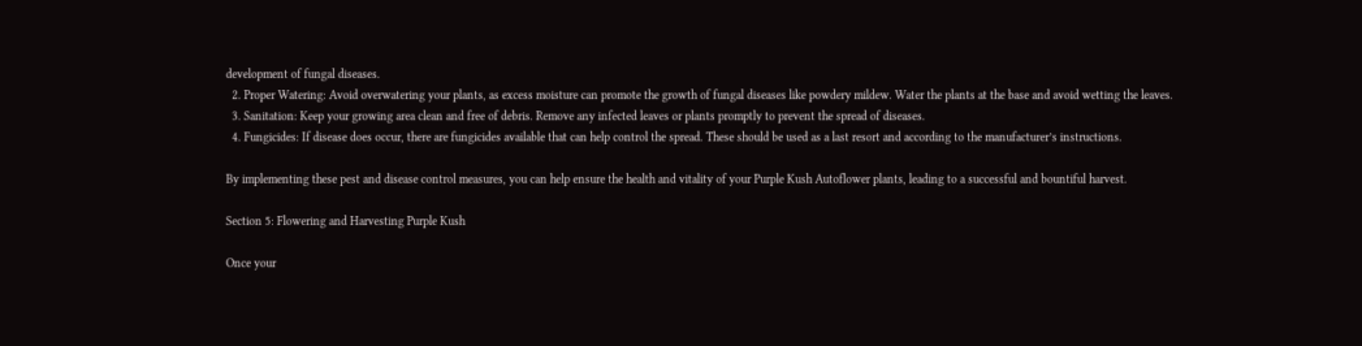development of fungal diseases.
  2. Proper Watering: Avoid overwatering your plants, as excess moisture can promote the growth of fungal diseases like powdery mildew. Water the plants at the base and avoid wetting the leaves.
  3. Sanitation: Keep your growing area clean and free of debris. Remove any infected leaves or plants promptly to prevent the spread of diseases.
  4. Fungicides: If disease does occur, there are fungicides available that can help control the spread. These should be used as a last resort and according to the manufacturer’s instructions.

By implementing these pest and disease control measures, you can help ensure the health and vitality of your Purple Kush Autoflower plants, leading to a successful and bountiful harvest.

Section 5: Flowering and Harvesting Purple Kush

Once your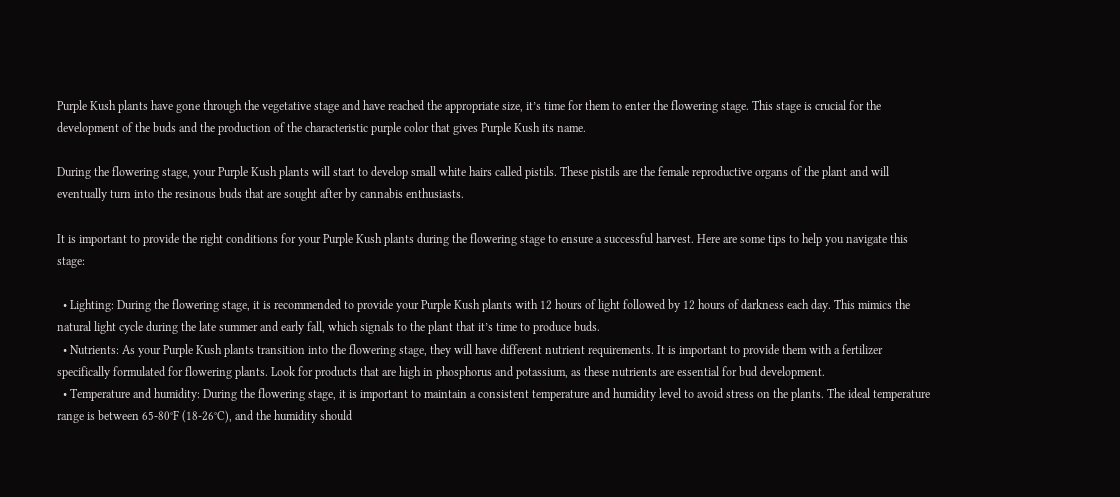Purple Kush plants have gone through the vegetative stage and have reached the appropriate size, it’s time for them to enter the flowering stage. This stage is crucial for the development of the buds and the production of the characteristic purple color that gives Purple Kush its name.

During the flowering stage, your Purple Kush plants will start to develop small white hairs called pistils. These pistils are the female reproductive organs of the plant and will eventually turn into the resinous buds that are sought after by cannabis enthusiasts.

It is important to provide the right conditions for your Purple Kush plants during the flowering stage to ensure a successful harvest. Here are some tips to help you navigate this stage:

  • Lighting: During the flowering stage, it is recommended to provide your Purple Kush plants with 12 hours of light followed by 12 hours of darkness each day. This mimics the natural light cycle during the late summer and early fall, which signals to the plant that it’s time to produce buds.
  • Nutrients: As your Purple Kush plants transition into the flowering stage, they will have different nutrient requirements. It is important to provide them with a fertilizer specifically formulated for flowering plants. Look for products that are high in phosphorus and potassium, as these nutrients are essential for bud development.
  • Temperature and humidity: During the flowering stage, it is important to maintain a consistent temperature and humidity level to avoid stress on the plants. The ideal temperature range is between 65-80°F (18-26°C), and the humidity should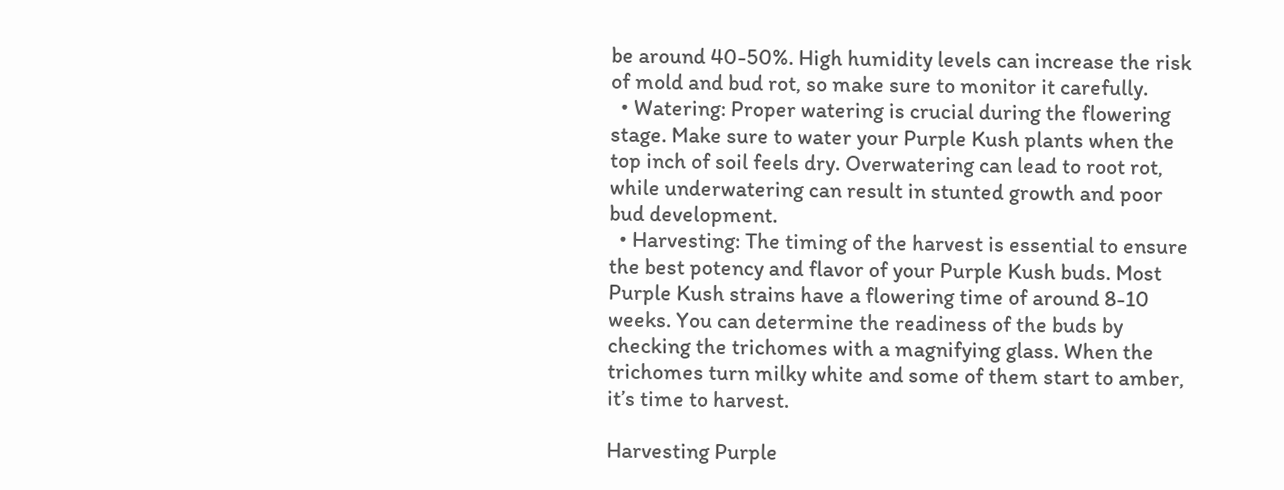be around 40-50%. High humidity levels can increase the risk of mold and bud rot, so make sure to monitor it carefully.
  • Watering: Proper watering is crucial during the flowering stage. Make sure to water your Purple Kush plants when the top inch of soil feels dry. Overwatering can lead to root rot, while underwatering can result in stunted growth and poor bud development.
  • Harvesting: The timing of the harvest is essential to ensure the best potency and flavor of your Purple Kush buds. Most Purple Kush strains have a flowering time of around 8-10 weeks. You can determine the readiness of the buds by checking the trichomes with a magnifying glass. When the trichomes turn milky white and some of them start to amber, it’s time to harvest.

Harvesting Purple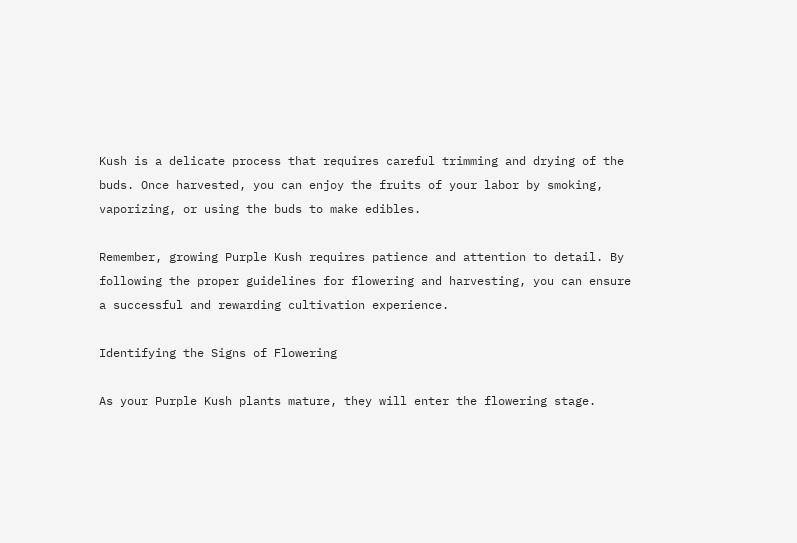Kush is a delicate process that requires careful trimming and drying of the buds. Once harvested, you can enjoy the fruits of your labor by smoking, vaporizing, or using the buds to make edibles.

Remember, growing Purple Kush requires patience and attention to detail. By following the proper guidelines for flowering and harvesting, you can ensure a successful and rewarding cultivation experience.

Identifying the Signs of Flowering

As your Purple Kush plants mature, they will enter the flowering stage.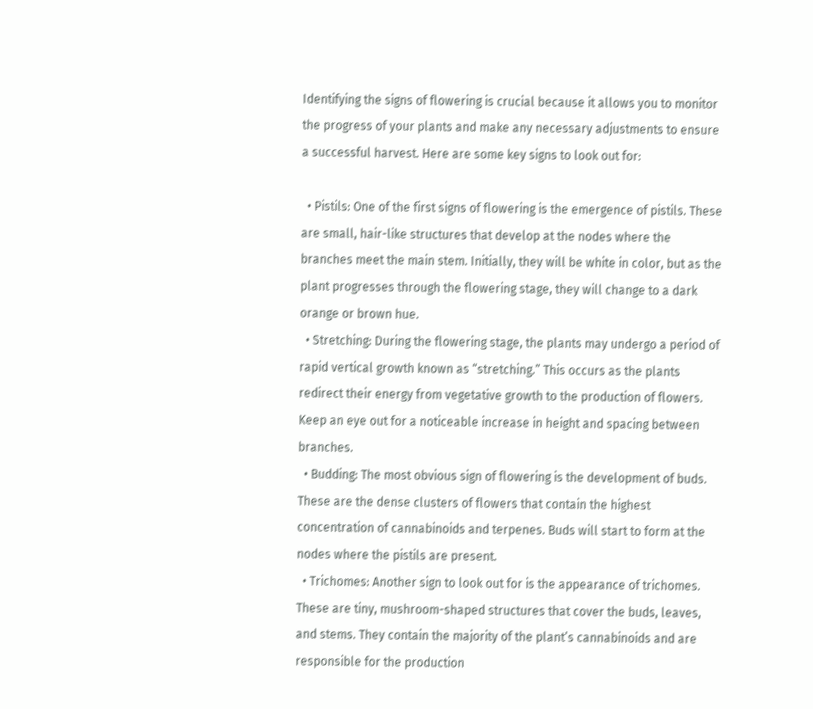Identifying the signs of flowering is crucial because it allows you to monitor the progress of your plants and make any necessary adjustments to ensure a successful harvest. Here are some key signs to look out for:

  • Pistils: One of the first signs of flowering is the emergence of pistils. These are small, hair-like structures that develop at the nodes where the branches meet the main stem. Initially, they will be white in color, but as the plant progresses through the flowering stage, they will change to a dark orange or brown hue.
  • Stretching: During the flowering stage, the plants may undergo a period of rapid vertical growth known as “stretching.” This occurs as the plants redirect their energy from vegetative growth to the production of flowers. Keep an eye out for a noticeable increase in height and spacing between branches.
  • Budding: The most obvious sign of flowering is the development of buds. These are the dense clusters of flowers that contain the highest concentration of cannabinoids and terpenes. Buds will start to form at the nodes where the pistils are present.
  • Trichomes: Another sign to look out for is the appearance of trichomes. These are tiny, mushroom-shaped structures that cover the buds, leaves, and stems. They contain the majority of the plant’s cannabinoids and are responsible for the production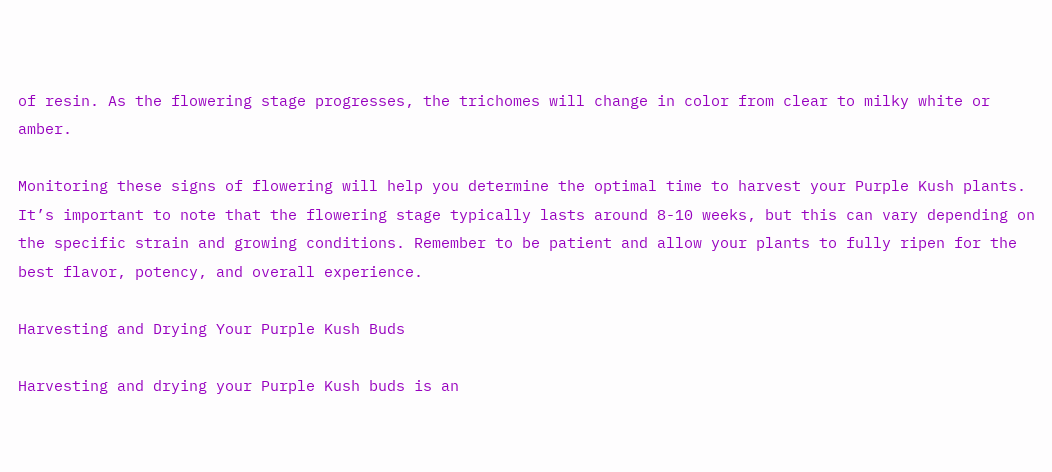of resin. As the flowering stage progresses, the trichomes will change in color from clear to milky white or amber.

Monitoring these signs of flowering will help you determine the optimal time to harvest your Purple Kush plants. It’s important to note that the flowering stage typically lasts around 8-10 weeks, but this can vary depending on the specific strain and growing conditions. Remember to be patient and allow your plants to fully ripen for the best flavor, potency, and overall experience.

Harvesting and Drying Your Purple Kush Buds

Harvesting and drying your Purple Kush buds is an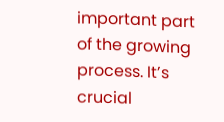important part of the growing process. It’s crucial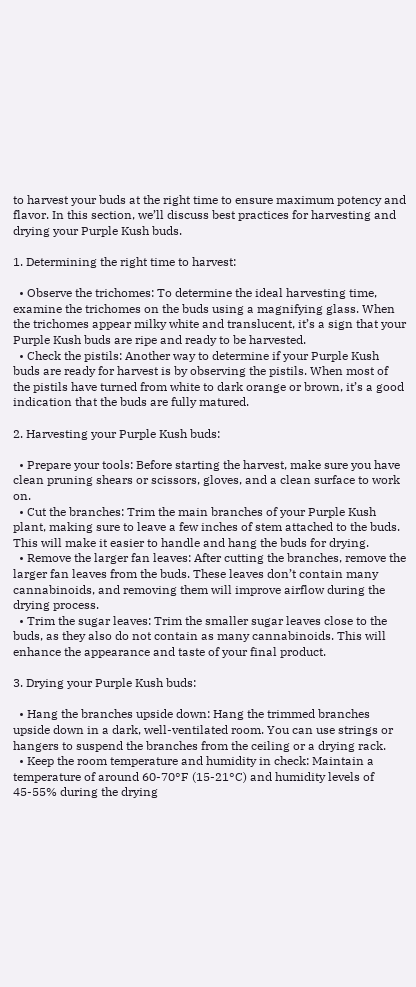to harvest your buds at the right time to ensure maximum potency and flavor. In this section, we’ll discuss best practices for harvesting and drying your Purple Kush buds.

1. Determining the right time to harvest:

  • Observe the trichomes: To determine the ideal harvesting time, examine the trichomes on the buds using a magnifying glass. When the trichomes appear milky white and translucent, it’s a sign that your Purple Kush buds are ripe and ready to be harvested.
  • Check the pistils: Another way to determine if your Purple Kush buds are ready for harvest is by observing the pistils. When most of the pistils have turned from white to dark orange or brown, it’s a good indication that the buds are fully matured.

2. Harvesting your Purple Kush buds:

  • Prepare your tools: Before starting the harvest, make sure you have clean pruning shears or scissors, gloves, and a clean surface to work on.
  • Cut the branches: Trim the main branches of your Purple Kush plant, making sure to leave a few inches of stem attached to the buds. This will make it easier to handle and hang the buds for drying.
  • Remove the larger fan leaves: After cutting the branches, remove the larger fan leaves from the buds. These leaves don’t contain many cannabinoids, and removing them will improve airflow during the drying process.
  • Trim the sugar leaves: Trim the smaller sugar leaves close to the buds, as they also do not contain as many cannabinoids. This will enhance the appearance and taste of your final product.

3. Drying your Purple Kush buds:

  • Hang the branches upside down: Hang the trimmed branches upside down in a dark, well-ventilated room. You can use strings or hangers to suspend the branches from the ceiling or a drying rack.
  • Keep the room temperature and humidity in check: Maintain a temperature of around 60-70°F (15-21°C) and humidity levels of 45-55% during the drying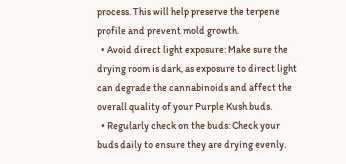process. This will help preserve the terpene profile and prevent mold growth.
  • Avoid direct light exposure: Make sure the drying room is dark, as exposure to direct light can degrade the cannabinoids and affect the overall quality of your Purple Kush buds.
  • Regularly check on the buds: Check your buds daily to ensure they are drying evenly.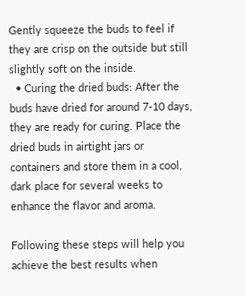Gently squeeze the buds to feel if they are crisp on the outside but still slightly soft on the inside.
  • Curing the dried buds: After the buds have dried for around 7-10 days, they are ready for curing. Place the dried buds in airtight jars or containers and store them in a cool, dark place for several weeks to enhance the flavor and aroma.

Following these steps will help you achieve the best results when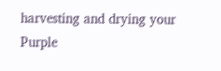harvesting and drying your Purple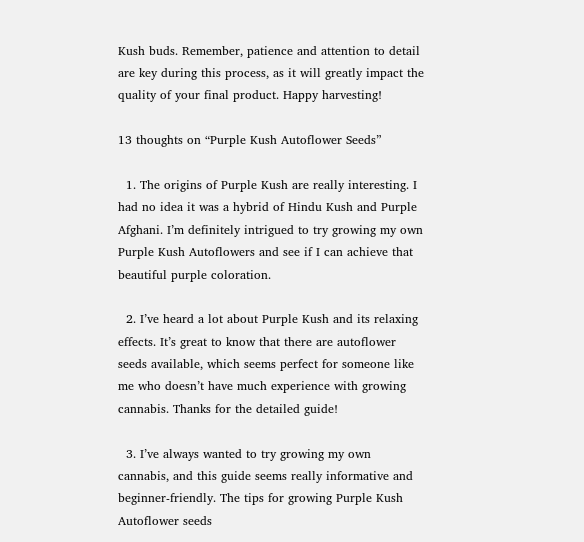Kush buds. Remember, patience and attention to detail are key during this process, as it will greatly impact the quality of your final product. Happy harvesting!

13 thoughts on “Purple Kush Autoflower Seeds”

  1. The origins of Purple Kush are really interesting. I had no idea it was a hybrid of Hindu Kush and Purple Afghani. I’m definitely intrigued to try growing my own Purple Kush Autoflowers and see if I can achieve that beautiful purple coloration.

  2. I’ve heard a lot about Purple Kush and its relaxing effects. It’s great to know that there are autoflower seeds available, which seems perfect for someone like me who doesn’t have much experience with growing cannabis. Thanks for the detailed guide!

  3. I’ve always wanted to try growing my own cannabis, and this guide seems really informative and beginner-friendly. The tips for growing Purple Kush Autoflower seeds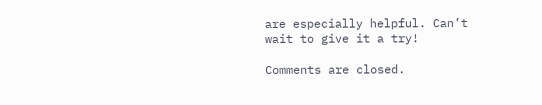are especially helpful. Can’t wait to give it a try!

Comments are closed.